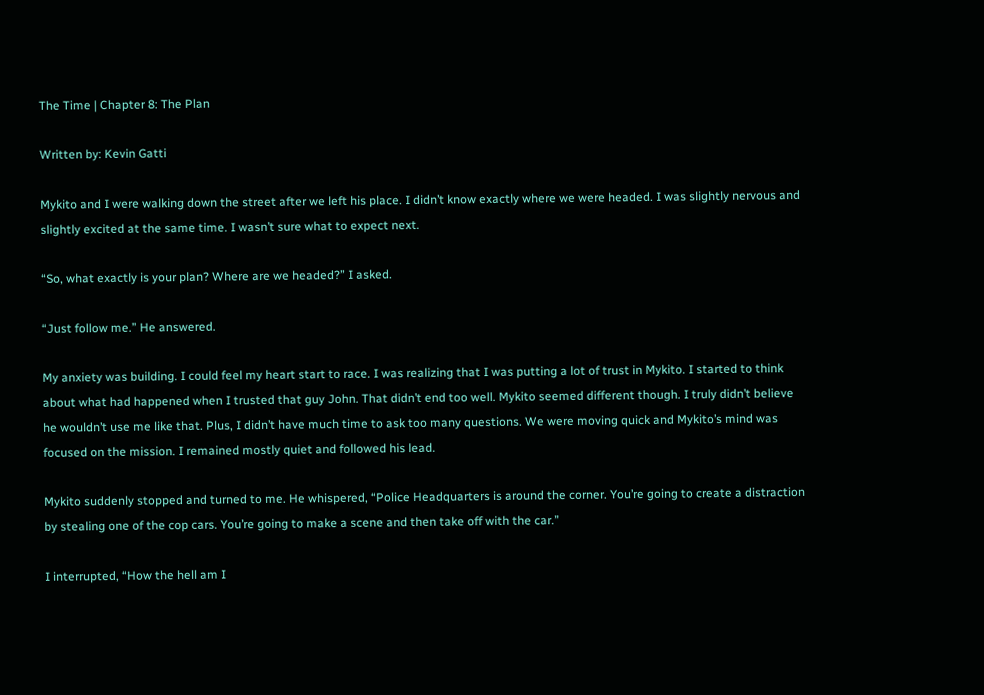The Time | Chapter 8: The Plan

Written by: Kevin Gatti

Mykito and I were walking down the street after we left his place. I didn’t know exactly where we were headed. I was slightly nervous and slightly excited at the same time. I wasn’t sure what to expect next.

“So, what exactly is your plan? Where are we headed?” I asked.

“Just follow me.” He answered.

My anxiety was building. I could feel my heart start to race. I was realizing that I was putting a lot of trust in Mykito. I started to think about what had happened when I trusted that guy John. That didn’t end too well. Mykito seemed different though. I truly didn’t believe he wouldn’t use me like that. Plus, I didn’t have much time to ask too many questions. We were moving quick and Mykito’s mind was focused on the mission. I remained mostly quiet and followed his lead.

Mykito suddenly stopped and turned to me. He whispered, “Police Headquarters is around the corner. You’re going to create a distraction by stealing one of the cop cars. You’re going to make a scene and then take off with the car.”

I interrupted, “How the hell am I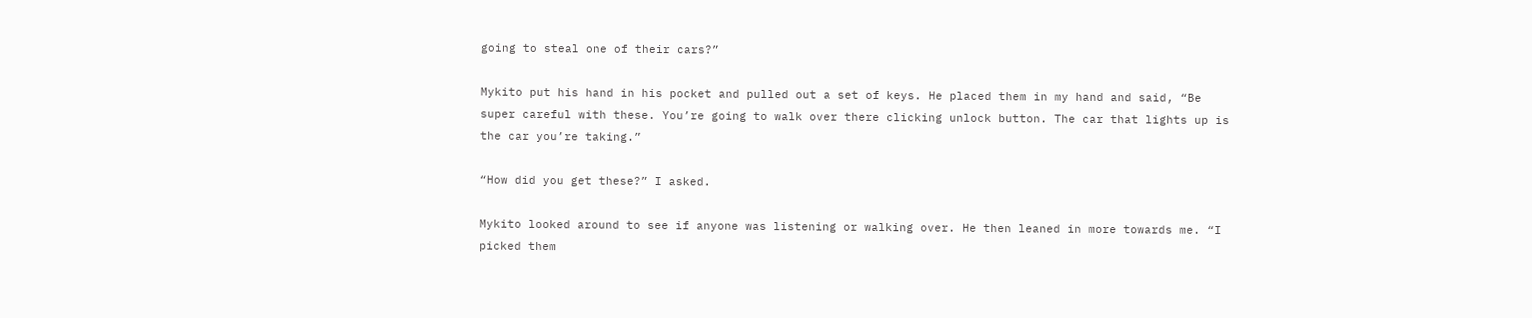going to steal one of their cars?”

Mykito put his hand in his pocket and pulled out a set of keys. He placed them in my hand and said, “Be super careful with these. You’re going to walk over there clicking unlock button. The car that lights up is the car you’re taking.”

“How did you get these?” I asked.

Mykito looked around to see if anyone was listening or walking over. He then leaned in more towards me. “I picked them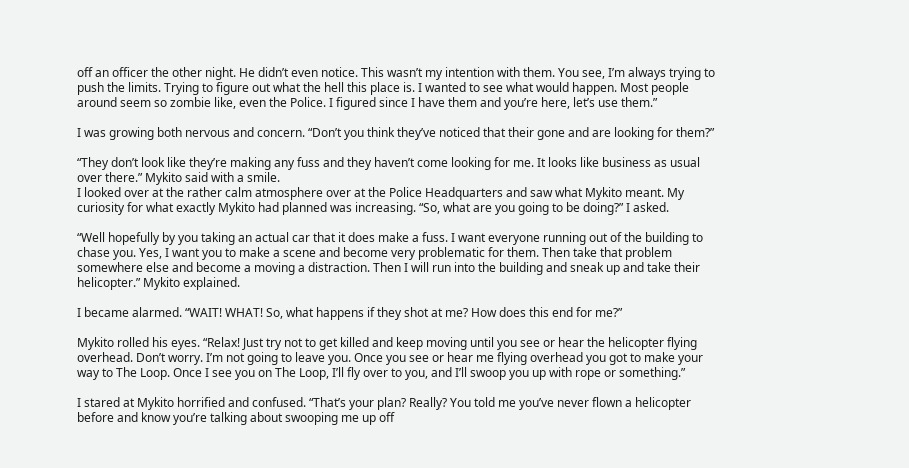off an officer the other night. He didn’t even notice. This wasn’t my intention with them. You see, I’m always trying to push the limits. Trying to figure out what the hell this place is. I wanted to see what would happen. Most people around seem so zombie like, even the Police. I figured since I have them and you’re here, let’s use them.”

I was growing both nervous and concern. “Don’t you think they’ve noticed that their gone and are looking for them?”

“They don’t look like they’re making any fuss and they haven’t come looking for me. It looks like business as usual over there.” Mykito said with a smile.
I looked over at the rather calm atmosphere over at the Police Headquarters and saw what Mykito meant. My curiosity for what exactly Mykito had planned was increasing. “So, what are you going to be doing?” I asked.

“Well hopefully by you taking an actual car that it does make a fuss. I want everyone running out of the building to chase you. Yes, I want you to make a scene and become very problematic for them. Then take that problem somewhere else and become a moving a distraction. Then I will run into the building and sneak up and take their helicopter.” Mykito explained.

I became alarmed. “WAIT! WHAT! So, what happens if they shot at me? How does this end for me?”

Mykito rolled his eyes. “Relax! Just try not to get killed and keep moving until you see or hear the helicopter flying overhead. Don’t worry. I’m not going to leave you. Once you see or hear me flying overhead you got to make your way to The Loop. Once I see you on The Loop, I’ll fly over to you, and I’ll swoop you up with rope or something.”

I stared at Mykito horrified and confused. “That’s your plan? Really? You told me you’ve never flown a helicopter before and know you’re talking about swooping me up off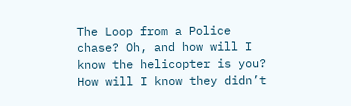The Loop from a Police chase? Oh, and how will I know the helicopter is you? How will I know they didn’t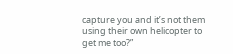capture you and it’s not them using their own helicopter to get me too?”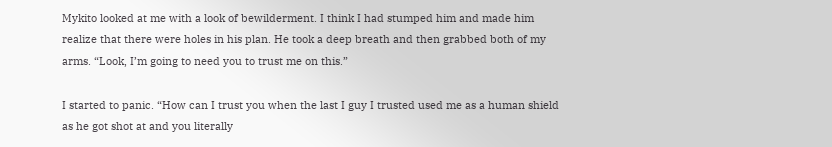Mykito looked at me with a look of bewilderment. I think I had stumped him and made him realize that there were holes in his plan. He took a deep breath and then grabbed both of my arms. “Look, I’m going to need you to trust me on this.”

I started to panic. “How can I trust you when the last I guy I trusted used me as a human shield as he got shot at and you literally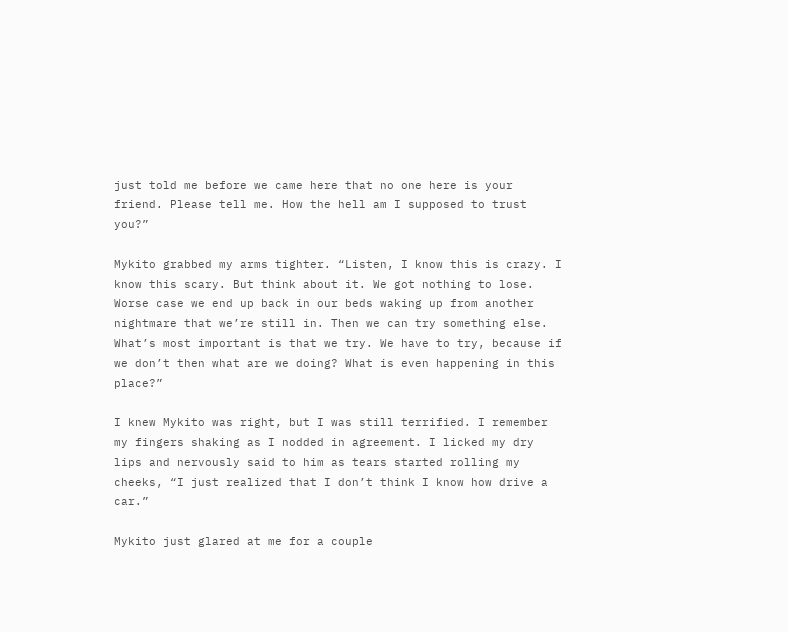just told me before we came here that no one here is your friend. Please tell me. How the hell am I supposed to trust you?”

Mykito grabbed my arms tighter. “Listen, I know this is crazy. I know this scary. But think about it. We got nothing to lose. Worse case we end up back in our beds waking up from another nightmare that we’re still in. Then we can try something else. What’s most important is that we try. We have to try, because if we don’t then what are we doing? What is even happening in this place?”

I knew Mykito was right, but I was still terrified. I remember my fingers shaking as I nodded in agreement. I licked my dry lips and nervously said to him as tears started rolling my cheeks, “I just realized that I don’t think I know how drive a car.”

Mykito just glared at me for a couple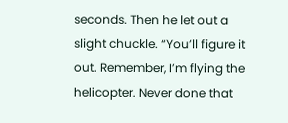seconds. Then he let out a slight chuckle. “You’ll figure it out. Remember, I’m flying the helicopter. Never done that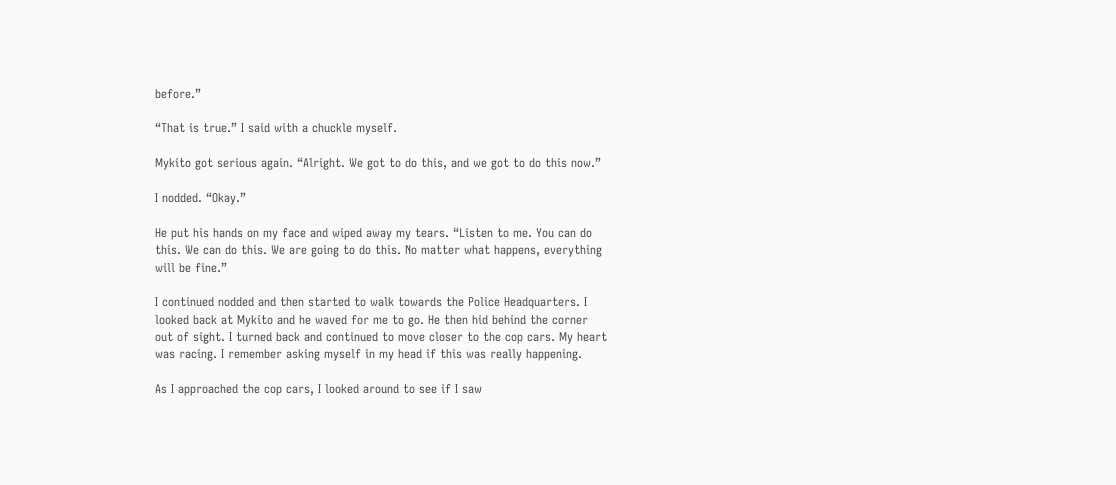before.”

“That is true.” I said with a chuckle myself.

Mykito got serious again. “Alright. We got to do this, and we got to do this now.”

I nodded. “Okay.”

He put his hands on my face and wiped away my tears. “Listen to me. You can do this. We can do this. We are going to do this. No matter what happens, everything will be fine.”

I continued nodded and then started to walk towards the Police Headquarters. I looked back at Mykito and he waved for me to go. He then hid behind the corner out of sight. I turned back and continued to move closer to the cop cars. My heart was racing. I remember asking myself in my head if this was really happening.

As I approached the cop cars, I looked around to see if I saw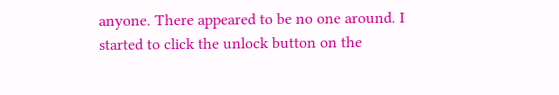anyone. There appeared to be no one around. I started to click the unlock button on the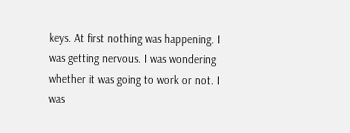keys. At first nothing was happening. I was getting nervous. I was wondering whether it was going to work or not. I was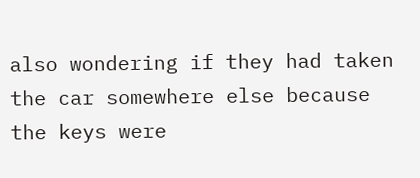also wondering if they had taken the car somewhere else because the keys were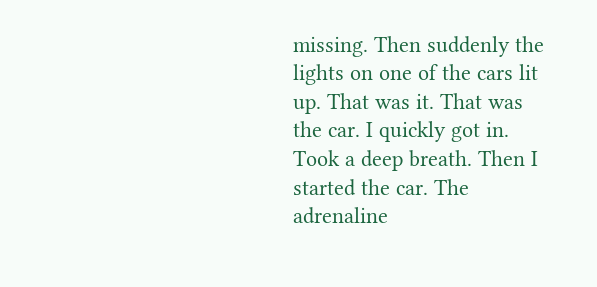missing. Then suddenly the lights on one of the cars lit up. That was it. That was the car. I quickly got in. Took a deep breath. Then I started the car. The adrenaline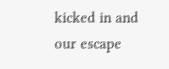kicked in and our escape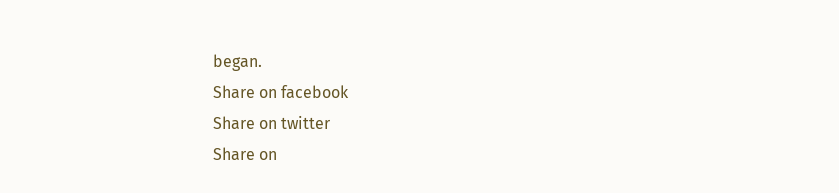began.
Share on facebook
Share on twitter
Share on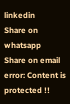linkedin
Share on whatsapp
Share on email
error: Content is protected !!